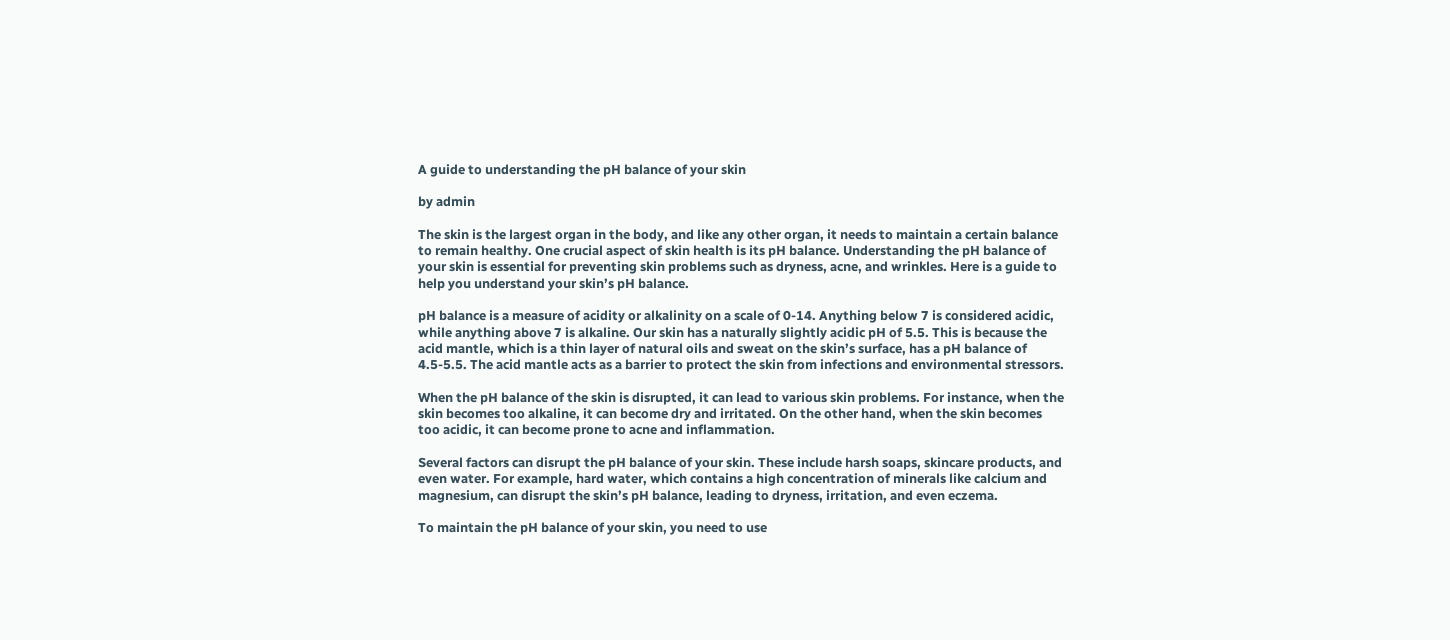A guide to understanding the pH balance of your skin

by admin

The skin is the largest organ in the body, and like any other organ, it needs to maintain a certain balance to remain healthy. One crucial aspect of skin health is its pH balance. Understanding the pH balance of your skin is essential for preventing skin problems such as dryness, acne, and wrinkles. Here is a guide to help you understand your skin’s pH balance.

pH balance is a measure of acidity or alkalinity on a scale of 0-14. Anything below 7 is considered acidic, while anything above 7 is alkaline. Our skin has a naturally slightly acidic pH of 5.5. This is because the acid mantle, which is a thin layer of natural oils and sweat on the skin’s surface, has a pH balance of 4.5-5.5. The acid mantle acts as a barrier to protect the skin from infections and environmental stressors.

When the pH balance of the skin is disrupted, it can lead to various skin problems. For instance, when the skin becomes too alkaline, it can become dry and irritated. On the other hand, when the skin becomes too acidic, it can become prone to acne and inflammation.

Several factors can disrupt the pH balance of your skin. These include harsh soaps, skincare products, and even water. For example, hard water, which contains a high concentration of minerals like calcium and magnesium, can disrupt the skin’s pH balance, leading to dryness, irritation, and even eczema.

To maintain the pH balance of your skin, you need to use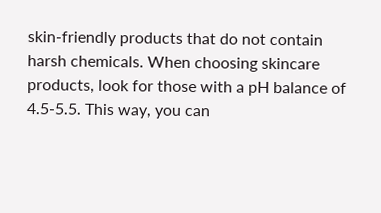skin-friendly products that do not contain harsh chemicals. When choosing skincare products, look for those with a pH balance of 4.5-5.5. This way, you can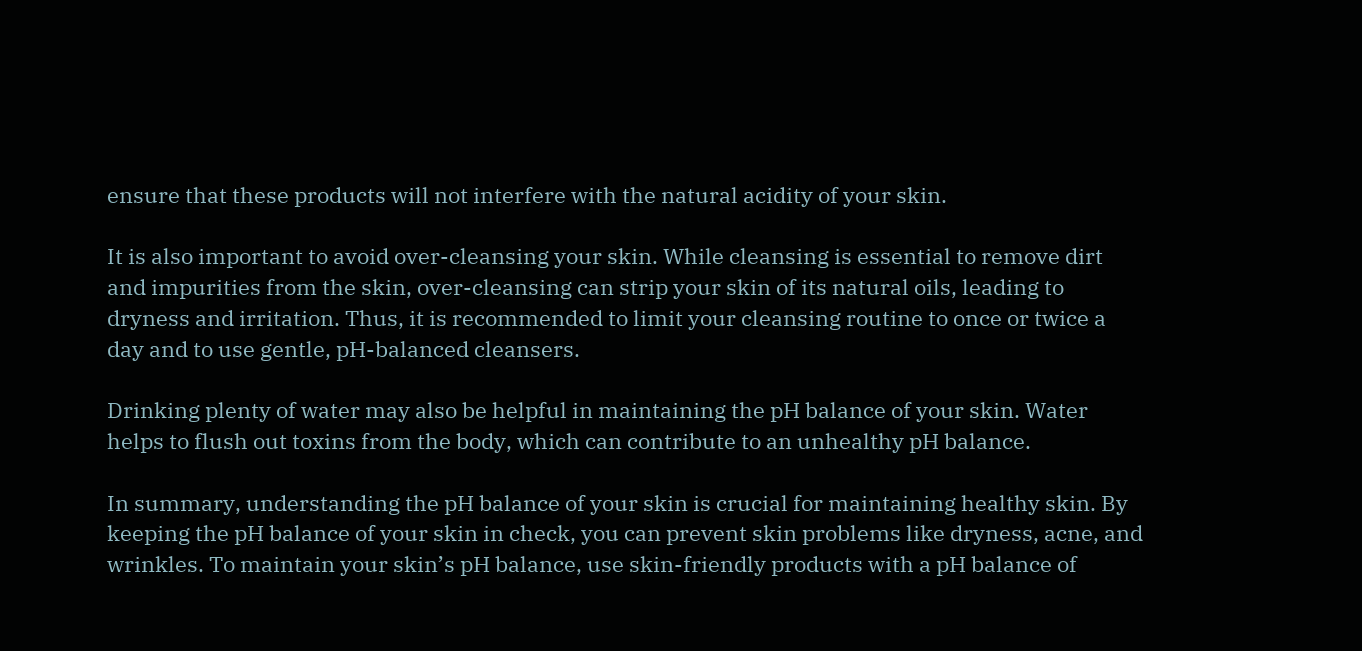ensure that these products will not interfere with the natural acidity of your skin.

It is also important to avoid over-cleansing your skin. While cleansing is essential to remove dirt and impurities from the skin, over-cleansing can strip your skin of its natural oils, leading to dryness and irritation. Thus, it is recommended to limit your cleansing routine to once or twice a day and to use gentle, pH-balanced cleansers.

Drinking plenty of water may also be helpful in maintaining the pH balance of your skin. Water helps to flush out toxins from the body, which can contribute to an unhealthy pH balance.

In summary, understanding the pH balance of your skin is crucial for maintaining healthy skin. By keeping the pH balance of your skin in check, you can prevent skin problems like dryness, acne, and wrinkles. To maintain your skin’s pH balance, use skin-friendly products with a pH balance of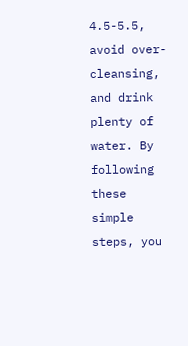4.5-5.5, avoid over-cleansing, and drink plenty of water. By following these simple steps, you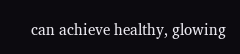can achieve healthy, glowing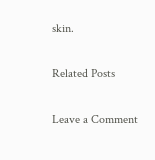skin.

Related Posts

Leave a Comment